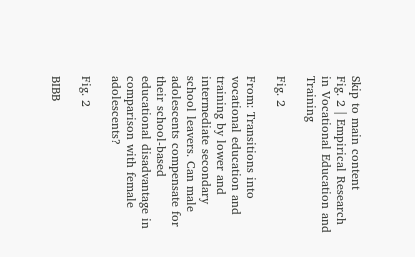Skip to main content
Fig. 2 | Empirical Research in Vocational Education and Training

Fig. 2

From: Transitions into vocational education and training by lower and intermediate secondary school leavers. Can male adolescents compensate for their school-based educational disadvantage in comparison with female adolescents?

Fig. 2

BIBB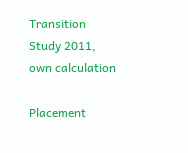Transition Study 2011, own calculation

Placement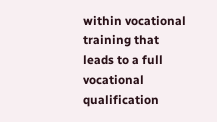within vocational training that leads to a full vocational qualification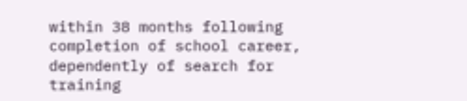within 38 months following completion of school career, dependently of search for training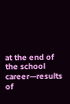at the end of the school career—results of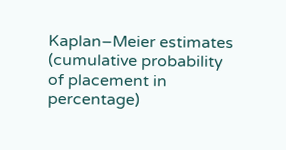Kaplan–Meier estimates (cumulative probability of placement in percentage)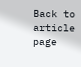Back to article page